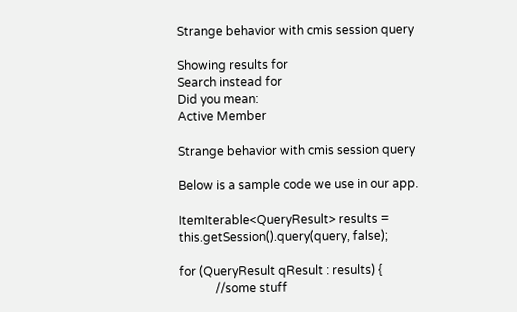Strange behavior with cmis session query

Showing results for
Search instead for
Did you mean:
Active Member

Strange behavior with cmis session query

Below is a sample code we use in our app.

ItemIterable<QueryResult> results = this.getSession().query(query, false);

for (QueryResult qResult : results) {
            //some stuff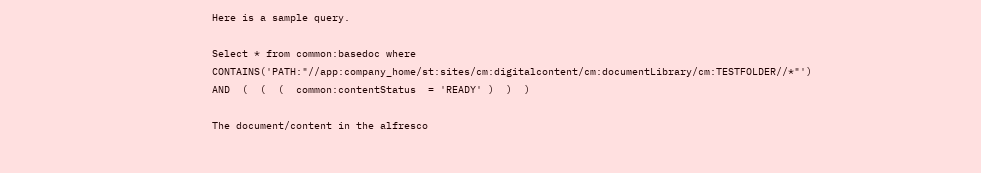Here is a sample query.

Select * from common:basedoc where CONTAINS('PATH:"//app:company_home/st:sites/cm:digitalcontent/cm:documentLibrary/cm:TESTFOLDER//*"')  AND  (  (  (  common:contentStatus  = 'READY' )  )  )

The document/content in the alfresco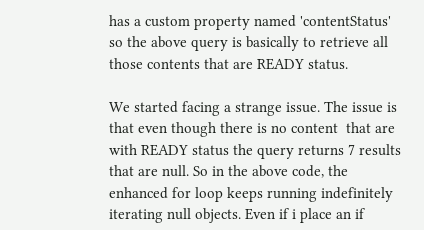has a custom property named 'contentStatus' so the above query is basically to retrieve all those contents that are READY status.

We started facing a strange issue. The issue is that even though there is no content  that are with READY status the query returns 7 results that are null. So in the above code, the enhanced for loop keeps running indefinitely iterating null objects. Even if i place an if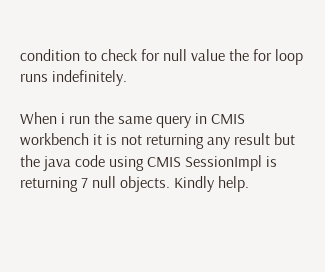condition to check for null value the for loop runs indefinitely.

When i run the same query in CMIS workbench it is not returning any result but the java code using CMIS SessionImpl is returning 7 null objects. Kindly help.